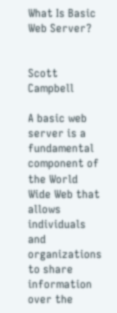What Is Basic Web Server?


Scott Campbell

A basic web server is a fundamental component of the World Wide Web that allows individuals and organizations to share information over the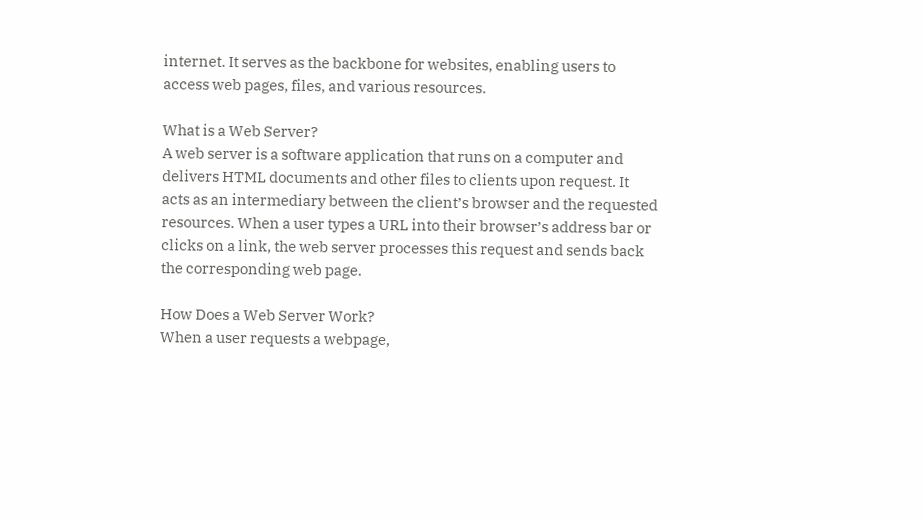internet. It serves as the backbone for websites, enabling users to access web pages, files, and various resources.

What is a Web Server?
A web server is a software application that runs on a computer and delivers HTML documents and other files to clients upon request. It acts as an intermediary between the client’s browser and the requested resources. When a user types a URL into their browser’s address bar or clicks on a link, the web server processes this request and sends back the corresponding web page.

How Does a Web Server Work?
When a user requests a webpage,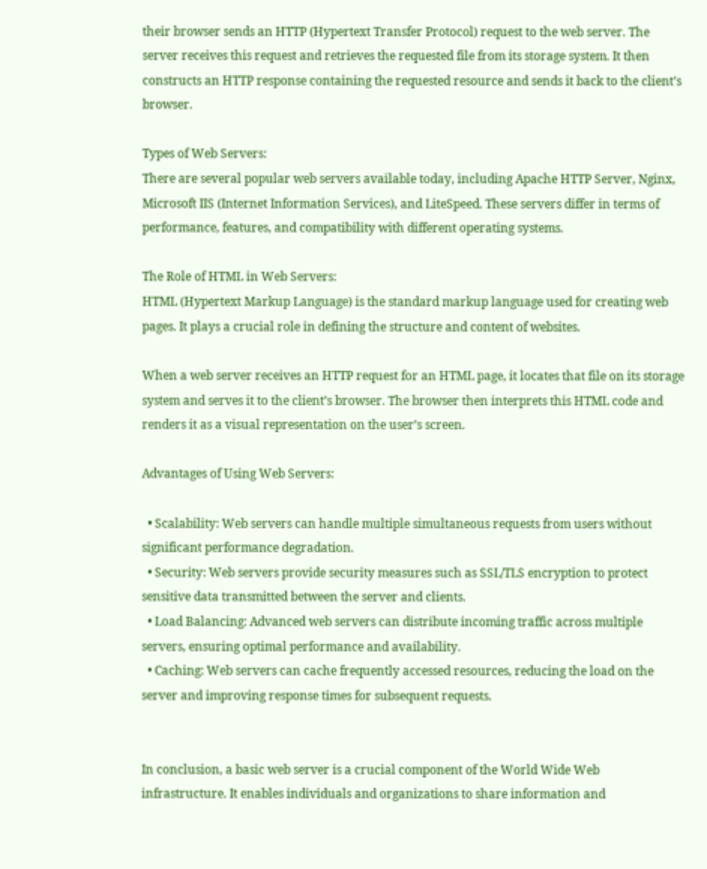their browser sends an HTTP (Hypertext Transfer Protocol) request to the web server. The server receives this request and retrieves the requested file from its storage system. It then constructs an HTTP response containing the requested resource and sends it back to the client’s browser.

Types of Web Servers:
There are several popular web servers available today, including Apache HTTP Server, Nginx, Microsoft IIS (Internet Information Services), and LiteSpeed. These servers differ in terms of performance, features, and compatibility with different operating systems.

The Role of HTML in Web Servers:
HTML (Hypertext Markup Language) is the standard markup language used for creating web pages. It plays a crucial role in defining the structure and content of websites.

When a web server receives an HTTP request for an HTML page, it locates that file on its storage system and serves it to the client’s browser. The browser then interprets this HTML code and renders it as a visual representation on the user’s screen.

Advantages of Using Web Servers:

  • Scalability: Web servers can handle multiple simultaneous requests from users without significant performance degradation.
  • Security: Web servers provide security measures such as SSL/TLS encryption to protect sensitive data transmitted between the server and clients.
  • Load Balancing: Advanced web servers can distribute incoming traffic across multiple servers, ensuring optimal performance and availability.
  • Caching: Web servers can cache frequently accessed resources, reducing the load on the server and improving response times for subsequent requests.


In conclusion, a basic web server is a crucial component of the World Wide Web infrastructure. It enables individuals and organizations to share information and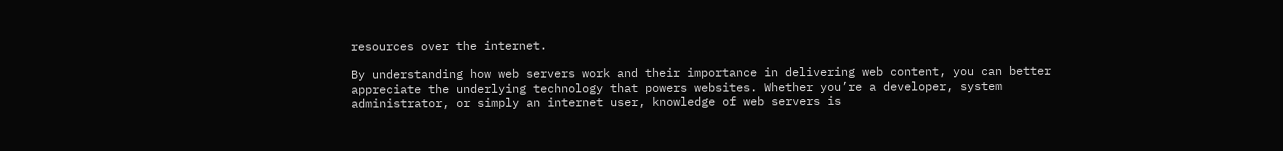resources over the internet.

By understanding how web servers work and their importance in delivering web content, you can better appreciate the underlying technology that powers websites. Whether you’re a developer, system administrator, or simply an internet user, knowledge of web servers is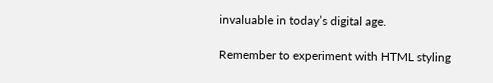invaluable in today’s digital age.

Remember to experiment with HTML styling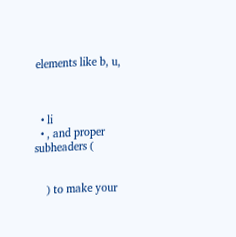elements like b, u,



  • li
  • , and proper subheaders (


    ) to make your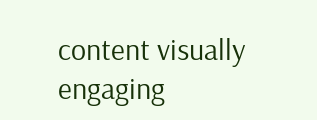content visually engaging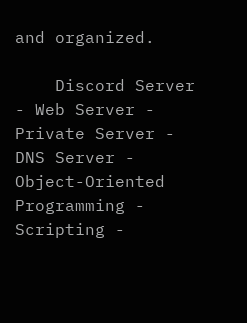and organized.

    Discord Server - Web Server - Private Server - DNS Server - Object-Oriented Programming - Scripting -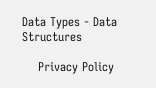Data Types - Data Structures

    Privacy Policy